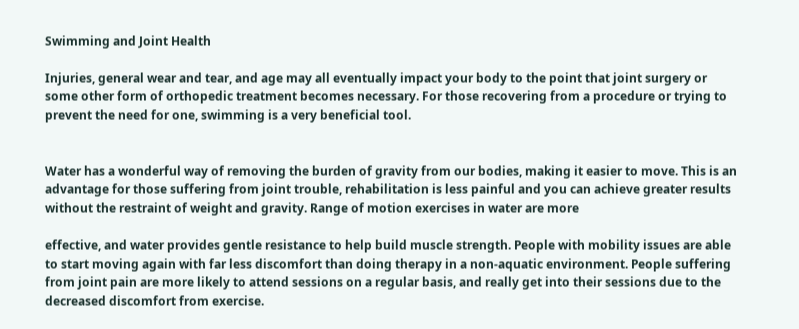Swimming and Joint Health

Injuries, general wear and tear, and age may all eventually impact your body to the point that joint surgery or some other form of orthopedic treatment becomes necessary. For those recovering from a procedure or trying to prevent the need for one, swimming is a very beneficial tool.


Water has a wonderful way of removing the burden of gravity from our bodies, making it easier to move. This is an advantage for those suffering from joint trouble, rehabilitation is less painful and you can achieve greater results without the restraint of weight and gravity. Range of motion exercises in water are more

effective, and water provides gentle resistance to help build muscle strength. People with mobility issues are able to start moving again with far less discomfort than doing therapy in a non-aquatic environment. People suffering from joint pain are more likely to attend sessions on a regular basis, and really get into their sessions due to the decreased discomfort from exercise.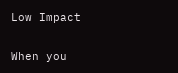Low Impact

When you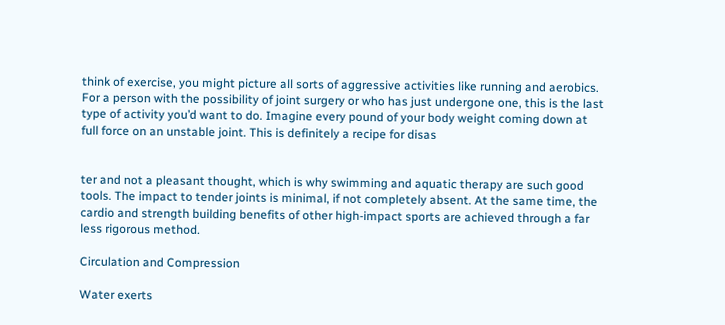think of exercise, you might picture all sorts of aggressive activities like running and aerobics. For a person with the possibility of joint surgery or who has just undergone one, this is the last type of activity you’d want to do. Imagine every pound of your body weight coming down at full force on an unstable joint. This is definitely a recipe for disas


ter and not a pleasant thought, which is why swimming and aquatic therapy are such good tools. The impact to tender joints is minimal, if not completely absent. At the same time, the cardio and strength building benefits of other high-impact sports are achieved through a far less rigorous method.

Circulation and Compression

Water exerts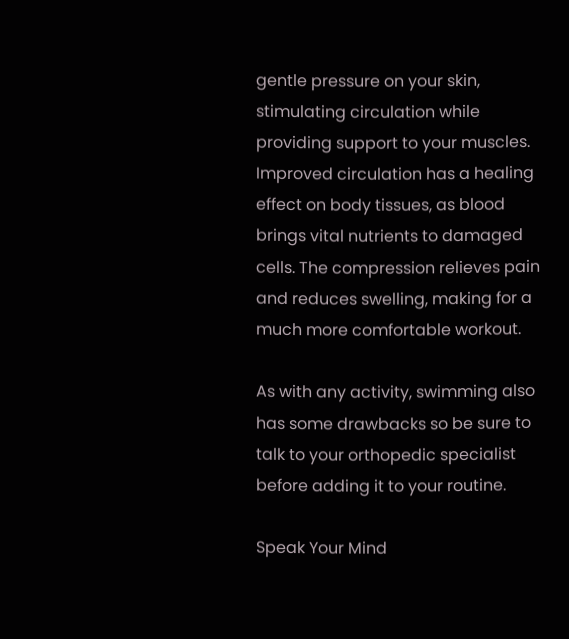gentle pressure on your skin, stimulating circulation while providing support to your muscles. Improved circulation has a healing effect on body tissues, as blood brings vital nutrients to damaged cells. The compression relieves pain and reduces swelling, making for a much more comfortable workout.

As with any activity, swimming also has some drawbacks so be sure to talk to your orthopedic specialist before adding it to your routine.

Speak Your Mind